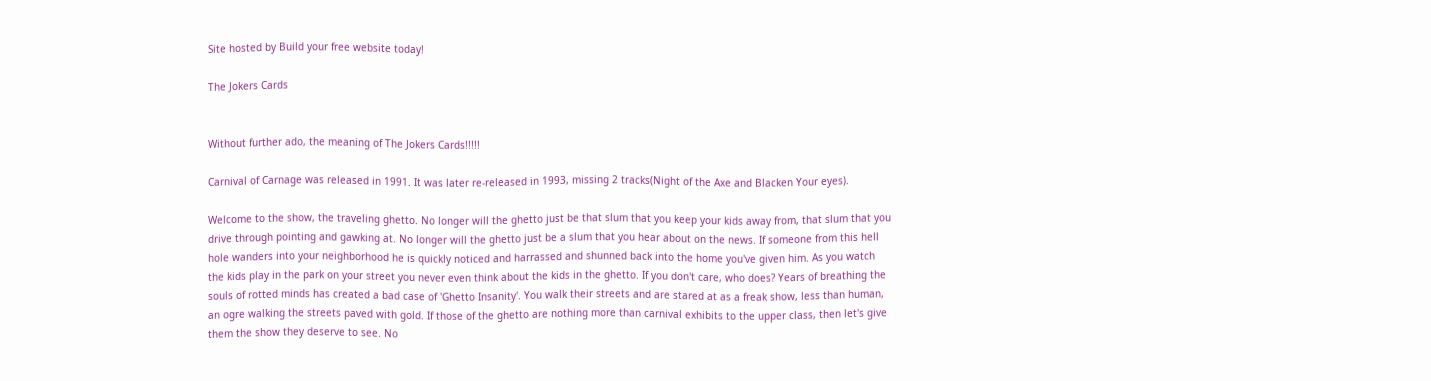Site hosted by Build your free website today!

The Jokers Cards


Without further ado, the meaning of The Jokers Cards!!!!!

Carnival of Carnage was released in 1991. It was later re-released in 1993, missing 2 tracks(Night of the Axe and Blacken Your eyes).

Welcome to the show, the traveling ghetto. No longer will the ghetto just be that slum that you keep your kids away from, that slum that you drive through pointing and gawking at. No longer will the ghetto just be a slum that you hear about on the news. If someone from this hell hole wanders into your neighborhood he is quickly noticed and harrassed and shunned back into the home you've given him. As you watch the kids play in the park on your street you never even think about the kids in the ghetto. If you don't care, who does? Years of breathing the souls of rotted minds has created a bad case of 'Ghetto Insanity'. You walk their streets and are stared at as a freak show, less than human, an ogre walking the streets paved with gold. If those of the ghetto are nothing more than carnival exhibits to the upper class, then let's give them the show they deserve to see. No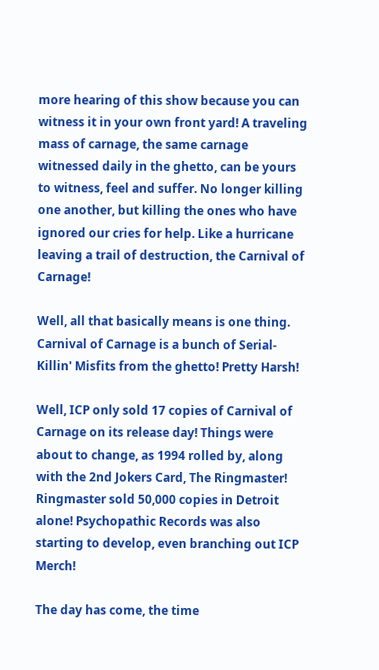more hearing of this show because you can witness it in your own front yard! A traveling mass of carnage, the same carnage witnessed daily in the ghetto, can be yours to witness, feel and suffer. No longer killing one another, but killing the ones who have ignored our cries for help. Like a hurricane leaving a trail of destruction, the Carnival of Carnage!

Well, all that basically means is one thing. Carnival of Carnage is a bunch of Serial-Killin' Misfits from the ghetto! Pretty Harsh!

Well, ICP only sold 17 copies of Carnival of Carnage on its release day! Things were about to change, as 1994 rolled by, along with the 2nd Jokers Card, The Ringmaster! Ringmaster sold 50,000 copies in Detroit alone! Psychopathic Records was also starting to develop, even branching out ICP Merch!

The day has come, the time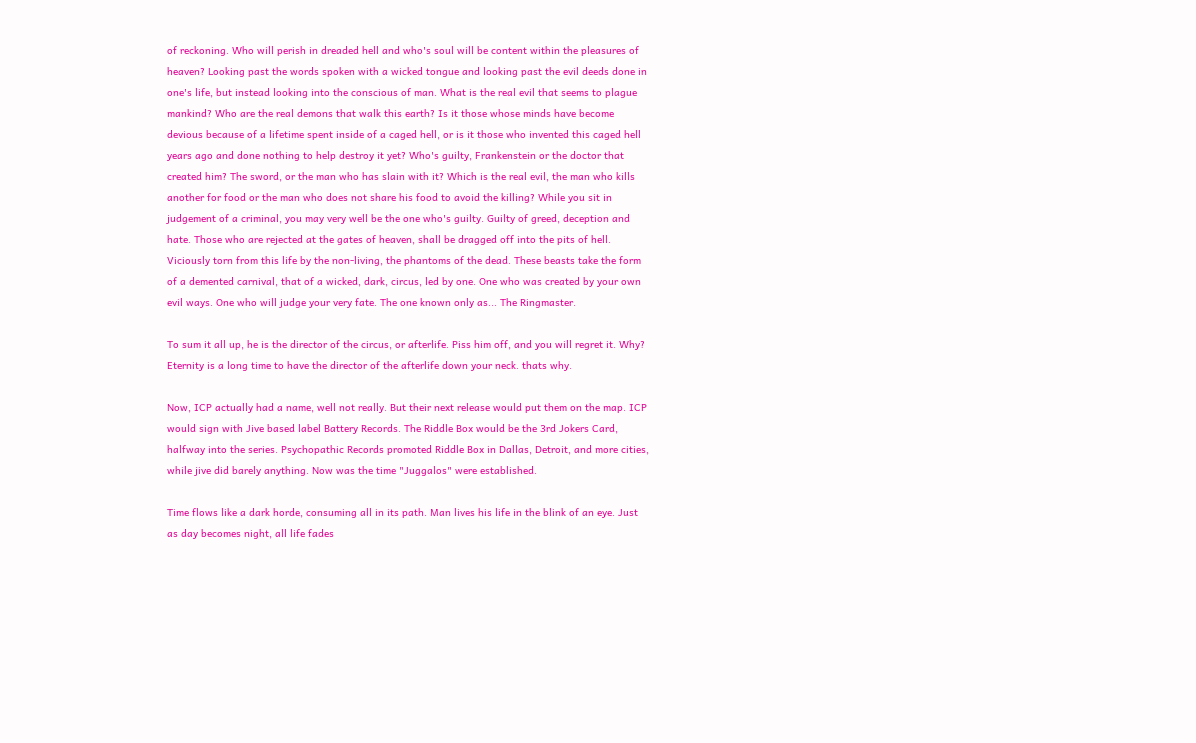of reckoning. Who will perish in dreaded hell and who's soul will be content within the pleasures of heaven? Looking past the words spoken with a wicked tongue and looking past the evil deeds done in one's life, but instead looking into the conscious of man. What is the real evil that seems to plague mankind? Who are the real demons that walk this earth? Is it those whose minds have become devious because of a lifetime spent inside of a caged hell, or is it those who invented this caged hell years ago and done nothing to help destroy it yet? Who's guilty, Frankenstein or the doctor that created him? The sword, or the man who has slain with it? Which is the real evil, the man who kills another for food or the man who does not share his food to avoid the killing? While you sit in judgement of a criminal, you may very well be the one who's guilty. Guilty of greed, deception and hate. Those who are rejected at the gates of heaven, shall be dragged off into the pits of hell. Viciously torn from this life by the non-living, the phantoms of the dead. These beasts take the form of a demented carnival, that of a wicked, dark, circus, led by one. One who was created by your own evil ways. One who will judge your very fate. The one known only as... The Ringmaster.

To sum it all up, he is the director of the circus, or afterlife. Piss him off, and you will regret it. Why? Eternity is a long time to have the director of the afterlife down your neck. thats why.

Now, ICP actually had a name, well not really. But their next release would put them on the map. ICP would sign with Jive based label Battery Records. The Riddle Box would be the 3rd Jokers Card, halfway into the series. Psychopathic Records promoted Riddle Box in Dallas, Detroit, and more cities, while jive did barely anything. Now was the time "Juggalos" were established.

Time flows like a dark horde, consuming all in its path. Man lives his life in the blink of an eye. Just as day becomes night, all life fades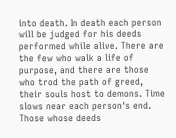into death. In death each person will be judged for his deeds performed while alive. There are the few who walk a life of purpose, and there are those who trod the path of greed, their souls host to demons. Time slows near each person's end. Those whose deeds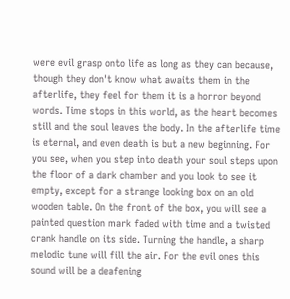were evil grasp onto life as long as they can because, though they don't know what awaits them in the afterlife, they feel for them it is a horror beyond words. Time stops in this world, as the heart becomes still and the soul leaves the body. In the afterlife time is eternal, and even death is but a new beginning. For you see, when you step into death your soul steps upon the floor of a dark chamber and you look to see it empty, except for a strange looking box on an old wooden table. On the front of the box, you will see a painted question mark faded with time and a twisted crank handle on its side. Turning the handle, a sharp melodic tune will fill the air. For the evil ones this sound will be a deafening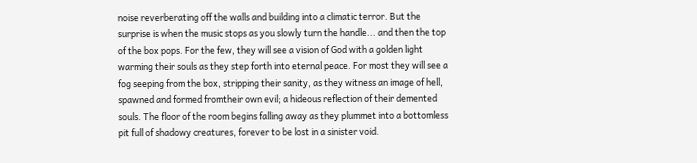noise reverberating off the walls and building into a climatic terror. But the surprise is when the music stops as you slowly turn the handle... and then the top of the box pops. For the few, they will see a vision of God with a golden light warming their souls as they step forth into eternal peace. For most they will see a fog seeping from the box, stripping their sanity, as they witness an image of hell, spawned and formed fromtheir own evil; a hideous reflection of their demented souls. The floor of the room begins falling away as they plummet into a bottomless pit full of shadowy creatures, forever to be lost in a sinister void.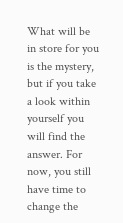What will be in store for you is the mystery, but if you take a look within yourself you will find the answer. For now, you still have time to change the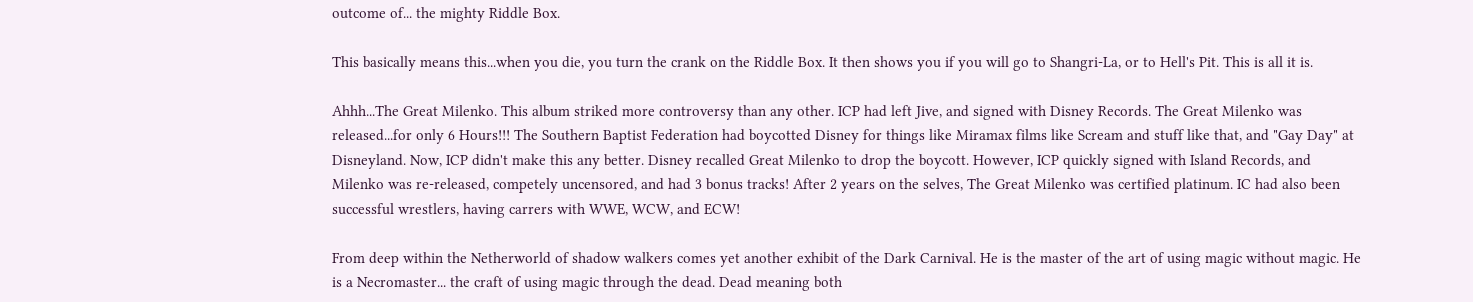outcome of... the mighty Riddle Box.

This basically means this...when you die, you turn the crank on the Riddle Box. It then shows you if you will go to Shangri-La, or to Hell's Pit. This is all it is.

Ahhh...The Great Milenko. This album striked more controversy than any other. ICP had left Jive, and signed with Disney Records. The Great Milenko was released...for only 6 Hours!!! The Southern Baptist Federation had boycotted Disney for things like Miramax films like Scream and stuff like that, and "Gay Day" at Disneyland. Now, ICP didn't make this any better. Disney recalled Great Milenko to drop the boycott. However, ICP quickly signed with Island Records, and Milenko was re-released, competely uncensored, and had 3 bonus tracks! After 2 years on the selves, The Great Milenko was certified platinum. IC had also been successful wrestlers, having carrers with WWE, WCW, and ECW!

From deep within the Netherworld of shadow walkers comes yet another exhibit of the Dark Carnival. He is the master of the art of using magic without magic. He is a Necromaster... the craft of using magic through the dead. Dead meaning both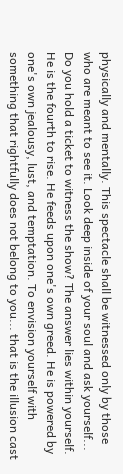physically and mentally. This spectacle shall be witnessed only by those who are meant to see it. Look deep inside of your soul and ask yourself... Do you hold a ticket to witness the show? The answer lies within yourself. He is the fourth to rise. He feeds upon one's own greed. He is powered by one's own jealousy, lust, and temptation. To envision yourself with something that rightfully does not belong to you... that is the illusion cast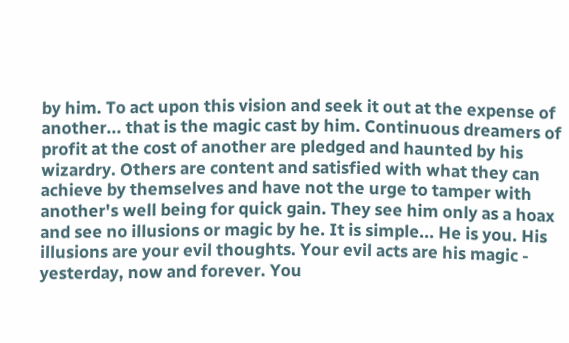by him. To act upon this vision and seek it out at the expense of another... that is the magic cast by him. Continuous dreamers of profit at the cost of another are pledged and haunted by his wizardry. Others are content and satisfied with what they can achieve by themselves and have not the urge to tamper with another's well being for quick gain. They see him only as a hoax and see no illusions or magic by he. It is simple... He is you. His illusions are your evil thoughts. Your evil acts are his magic - yesterday, now and forever. You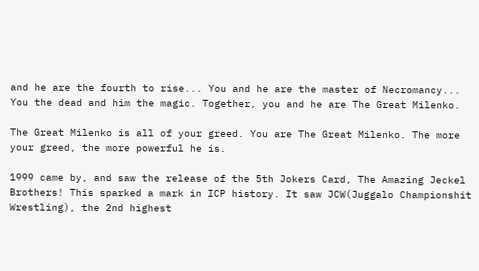and he are the fourth to rise... You and he are the master of Necromancy... You the dead and him the magic. Together, you and he are The Great Milenko.

The Great Milenko is all of your greed. You are The Great Milenko. The more your greed, the more powerful he is.

1999 came by, and saw the release of the 5th Jokers Card, The Amazing Jeckel Brothers! This sparked a mark in ICP history. It saw JCW(Juggalo Championshit Wrestling), the 2nd highest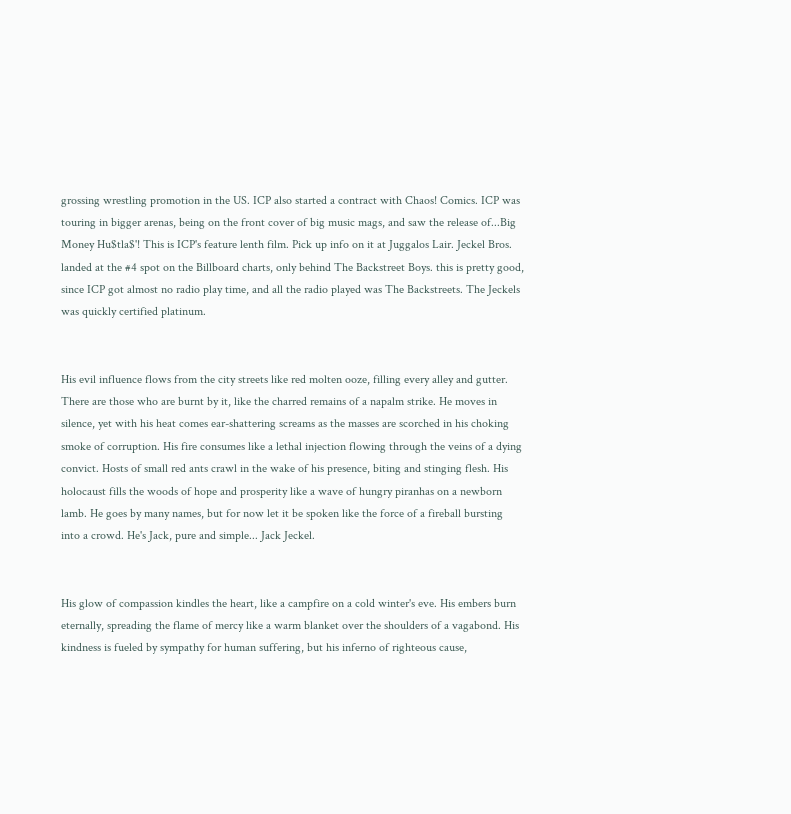grossing wrestling promotion in the US. ICP also started a contract with Chaos! Comics. ICP was touring in bigger arenas, being on the front cover of big music mags, and saw the release of...Big Money Hu$tla$'! This is ICP's feature lenth film. Pick up info on it at Juggalos Lair. Jeckel Bros. landed at the #4 spot on the Billboard charts, only behind The Backstreet Boys. this is pretty good, since ICP got almost no radio play time, and all the radio played was The Backstreets. The Jeckels was quickly certified platinum.


His evil influence flows from the city streets like red molten ooze, filling every alley and gutter. There are those who are burnt by it, like the charred remains of a napalm strike. He moves in silence, yet with his heat comes ear-shattering screams as the masses are scorched in his choking smoke of corruption. His fire consumes like a lethal injection flowing through the veins of a dying convict. Hosts of small red ants crawl in the wake of his presence, biting and stinging flesh. His holocaust fills the woods of hope and prosperity like a wave of hungry piranhas on a newborn lamb. He goes by many names, but for now let it be spoken like the force of a fireball bursting into a crowd. He's Jack, pure and simple... Jack Jeckel.


His glow of compassion kindles the heart, like a campfire on a cold winter's eve. His embers burn eternally, spreading the flame of mercy like a warm blanket over the shoulders of a vagabond. His kindness is fueled by sympathy for human suffering, but his inferno of righteous cause,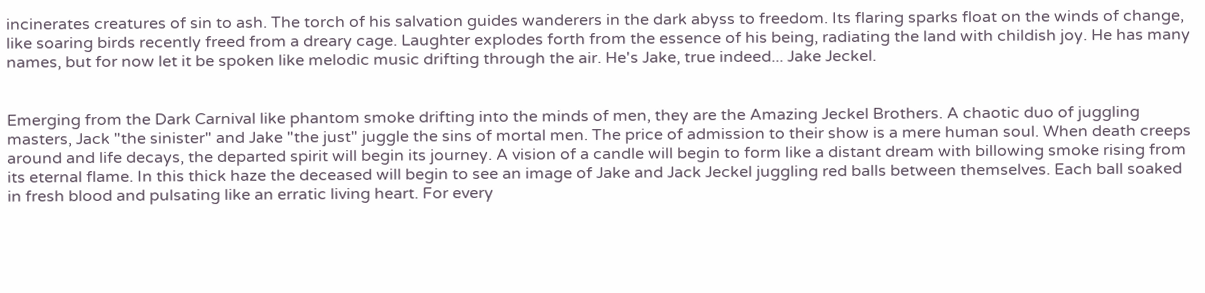incinerates creatures of sin to ash. The torch of his salvation guides wanderers in the dark abyss to freedom. Its flaring sparks float on the winds of change, like soaring birds recently freed from a dreary cage. Laughter explodes forth from the essence of his being, radiating the land with childish joy. He has many names, but for now let it be spoken like melodic music drifting through the air. He's Jake, true indeed... Jake Jeckel.


Emerging from the Dark Carnival like phantom smoke drifting into the minds of men, they are the Amazing Jeckel Brothers. A chaotic duo of juggling masters, Jack "the sinister" and Jake "the just" juggle the sins of mortal men. The price of admission to their show is a mere human soul. When death creeps around and life decays, the departed spirit will begin its journey. A vision of a candle will begin to form like a distant dream with billowing smoke rising from its eternal flame. In this thick haze the deceased will begin to see an image of Jake and Jack Jeckel juggling red balls between themselves. Each ball soaked in fresh blood and pulsating like an erratic living heart. For every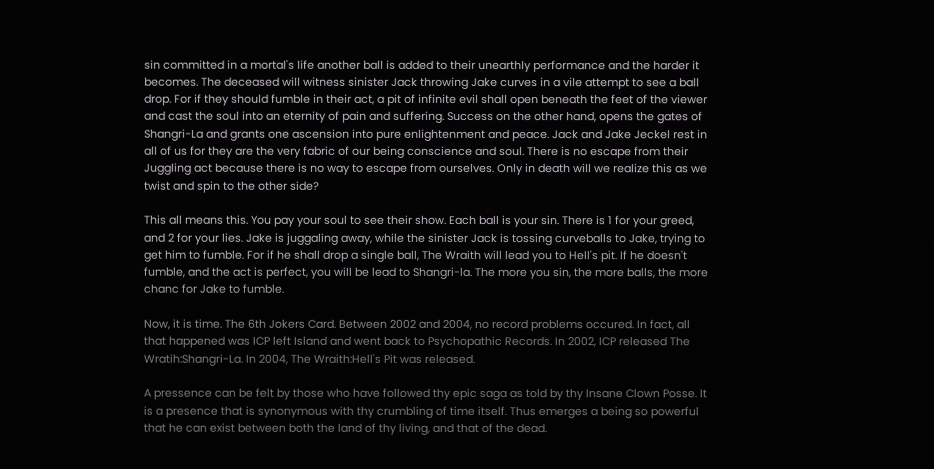sin committed in a mortal's life another ball is added to their unearthly performance and the harder it becomes. The deceased will witness sinister Jack throwing Jake curves in a vile attempt to see a ball drop. For if they should fumble in their act, a pit of infinite evil shall open beneath the feet of the viewer and cast the soul into an eternity of pain and suffering. Success on the other hand, opens the gates of Shangri-La and grants one ascension into pure enlightenment and peace. Jack and Jake Jeckel rest in all of us for they are the very fabric of our being conscience and soul. There is no escape from their Juggling act because there is no way to escape from ourselves. Only in death will we realize this as we twist and spin to the other side?

This all means this. You pay your soul to see their show. Each ball is your sin. There is 1 for your greed, and 2 for your lies. Jake is juggaling away, while the sinister Jack is tossing curveballs to Jake, trying to get him to fumble. For if he shall drop a single ball, The Wraith will lead you to Hell's pit. If he doesn't fumble, and the act is perfect, you will be lead to Shangri-la. The more you sin, the more balls, the more chanc for Jake to fumble.

Now, it is time. The 6th Jokers Card. Between 2002 and 2004, no record problems occured. In fact, all that happened was ICP left Island and went back to Psychopathic Records. In 2002, ICP released The Wratih:Shangri-La. In 2004, The Wraith:Hell's Pit was released.

A pressence can be felt by those who have followed thy epic saga as told by thy Insane Clown Posse. It is a presence that is synonymous with thy crumbling of time itself. Thus emerges a being so powerful that he can exist between both the land of thy living, and that of the dead.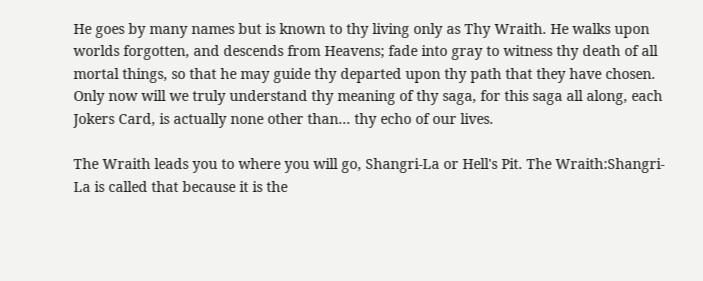He goes by many names but is known to thy living only as Thy Wraith. He walks upon worlds forgotten, and descends from Heavens; fade into gray to witness thy death of all mortal things, so that he may guide thy departed upon thy path that they have chosen. Only now will we truly understand thy meaning of thy saga, for this saga all along, each Jokers Card, is actually none other than... thy echo of our lives.

The Wraith leads you to where you will go, Shangri-La or Hell's Pit. The Wraith:Shangri-La is called that because it is the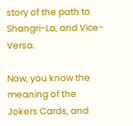story of the path to Shangri-La, and Vice-Versa.

Now, you know the meaning of the Jokers Cards, and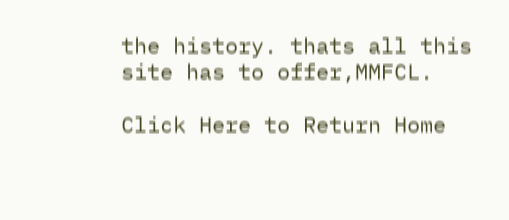the history. thats all this site has to offer,MMFCL.

Click Here to Return Home